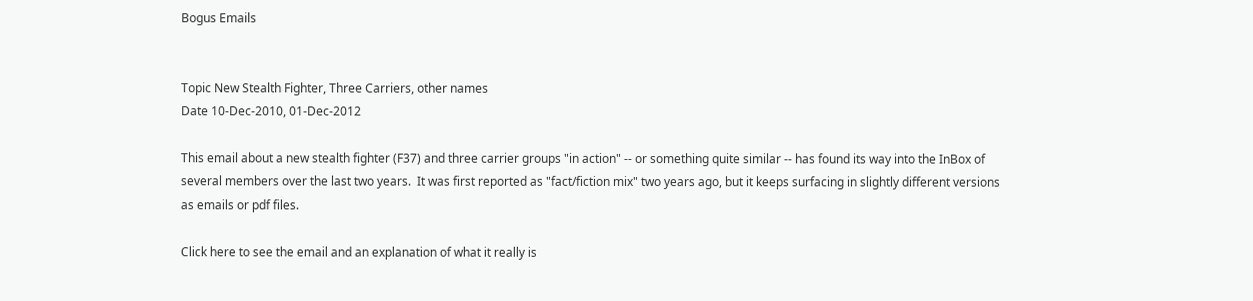Bogus Emails


Topic New Stealth Fighter, Three Carriers, other names
Date 10-Dec-2010, 01-Dec-2012

This email about a new stealth fighter (F37) and three carrier groups "in action" -- or something quite similar -- has found its way into the InBox of several members over the last two years.  It was first reported as "fact/fiction mix" two years ago, but it keeps surfacing in slightly different versions as emails or pdf files.

Click here to see the email and an explanation of what it really is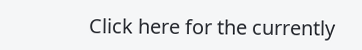Click here for the currently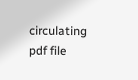circulating pdf file